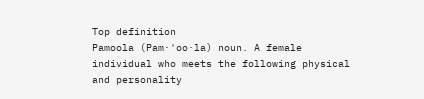Top definition
Pamoola (Pam·'oo·la) noun. A female individual who meets the following physical and personality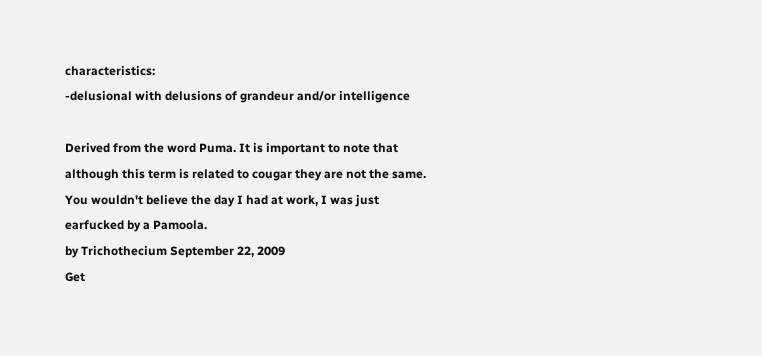characteristics:
-delusional with delusions of grandeur and/or intelligence

Derived from the word Puma. It is important to note that although this term is related to cougar they are not the same.
You wouldn't believe the day I had at work, I was just earfucked by a Pamoola.
by Trichothecium September 22, 2009
Get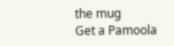the mug
Get a Pamoola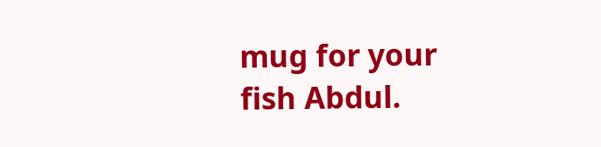mug for your fish Abdul.